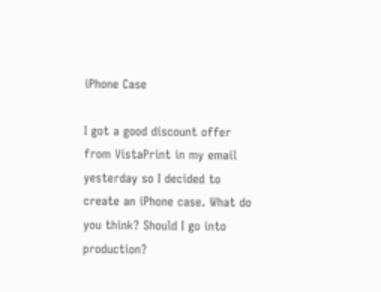iPhone Case

I got a good discount offer from VistaPrint in my email yesterday so I decided to create an iPhone case. What do you think? Should I go into production?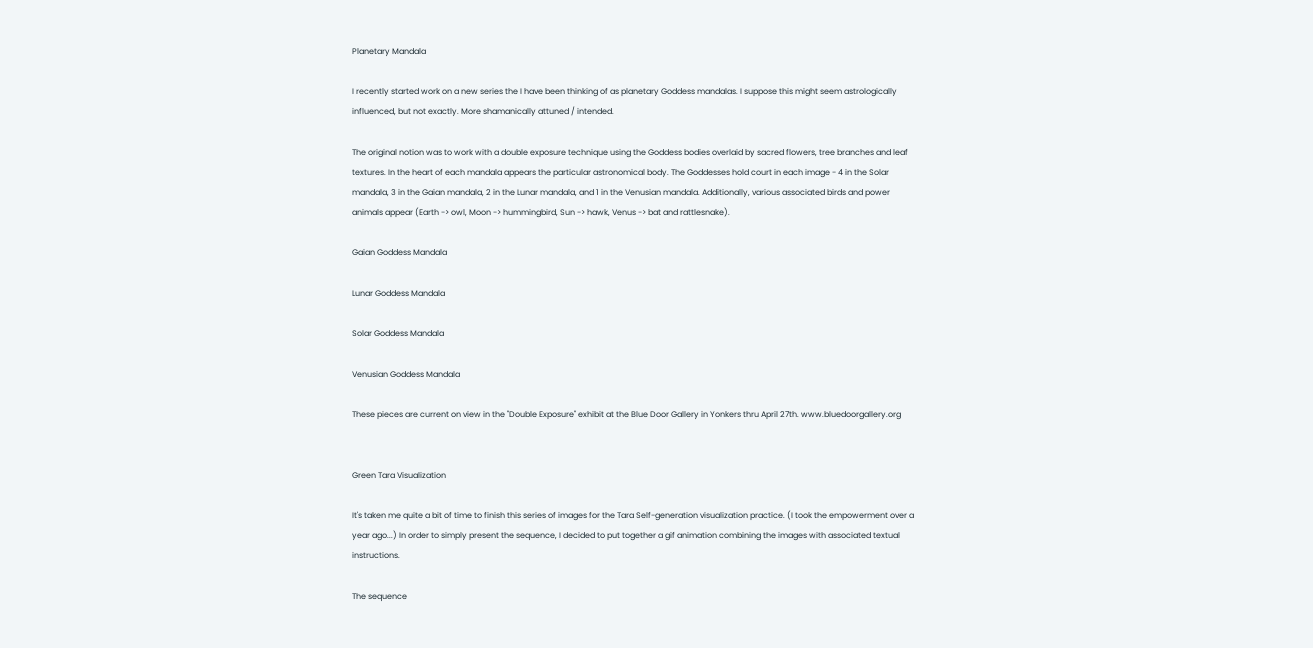Planetary Mandala

I recently started work on a new series the I have been thinking of as planetary Goddess mandalas. I suppose this might seem astrologically influenced, but not exactly. More shamanically attuned / intended.

The original notion was to work with a double exposure technique using the Goddess bodies overlaid by sacred flowers, tree branches and leaf textures. In the heart of each mandala appears the particular astronomical body. The Goddesses hold court in each image - 4 in the Solar mandala, 3 in the Gaian mandala, 2 in the Lunar mandala, and 1 in the Venusian mandala. Additionally, various associated birds and power animals appear (Earth -> owl, Moon -> hummingbird, Sun -> hawk, Venus -> bat and rattlesnake).

Gaian Goddess Mandala

Lunar Goddess Mandala

Solar Goddess Mandala

Venusian Goddess Mandala

These pieces are current on view in the "Double Exposure" exhibit at the Blue Door Gallery in Yonkers thru April 27th. www.bluedoorgallery.org


Green Tara Visualization

It's taken me quite a bit of time to finish this series of images for the Tara Self-generation visualization practice. (I took the empowerment over a year ago...) In order to simply present the sequence, I decided to put together a gif animation combining the images with associated textual instructions.

The sequence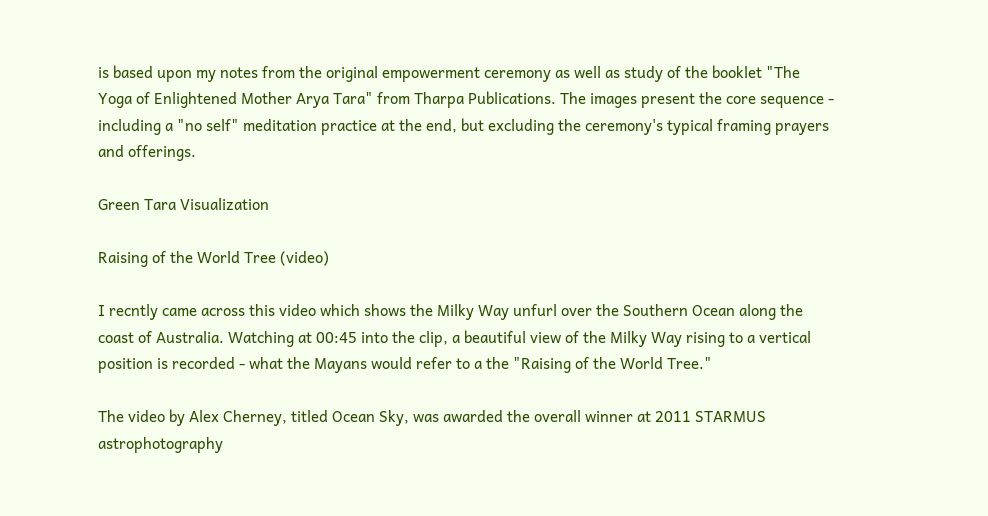is based upon my notes from the original empowerment ceremony as well as study of the booklet "The Yoga of Enlightened Mother Arya Tara" from Tharpa Publications. The images present the core sequence - including a "no self" meditation practice at the end, but excluding the ceremony's typical framing prayers and offerings.

Green Tara Visualization

Raising of the World Tree (video)

I recntly came across this video which shows the Milky Way unfurl over the Southern Ocean along the coast of Australia. Watching at 00:45 into the clip, a beautiful view of the Milky Way rising to a vertical position is recorded - what the Mayans would refer to a the "Raising of the World Tree."

The video by Alex Cherney, titled Ocean Sky, was awarded the overall winner at 2011 STARMUS astrophotography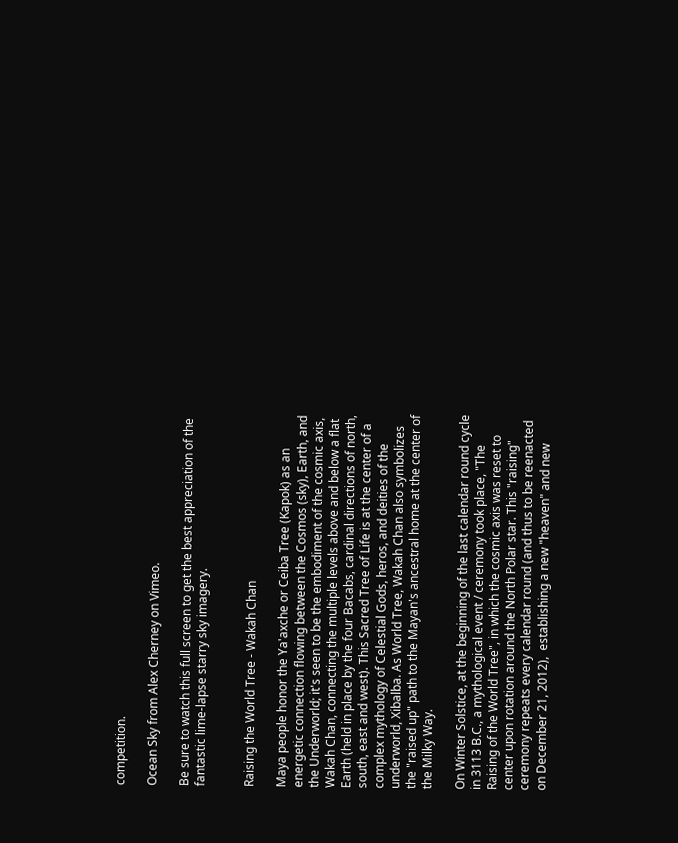competition.

Ocean Sky from Alex Cherney on Vimeo.

Be sure to watch this full screen to get the best appreciation of the fantastic lime-lapse starry sky imagery.


Raising the World Tree - Wakah Chan

Maya people honor the Ya'axche or Ceiba Tree (Kapok) as an energetic connection flowing between the Cosmos (sky), Earth, and the Underworld; it's seen to be the embodiment of the cosmic axis, Wakah Chan, connecting the multiple levels above and below a flat Earth (held in place by the four Bacabs, cardinal directions of north, south, east and west). This Sacred Tree of Life is at the center of a complex mythology of Celestial Gods, heros, and deities of the underworld, Xibalba. As World Tree, Wakah Chan also symbolizes the "raised up" path to the Mayan's ancestral home at the center of the Milky Way.

On Winter Solstice, at the beginning of the last calendar round cycle in 3113 B.C., a mythological event / ceremony took place, "The Raising of the World Tree", in which the cosmic axis was reset to center upon rotation around the North Polar star. This "raising" ceremony repeats every calendar round (and thus to be reenacted on December 21, 2012),  establishing a new "heaven" and new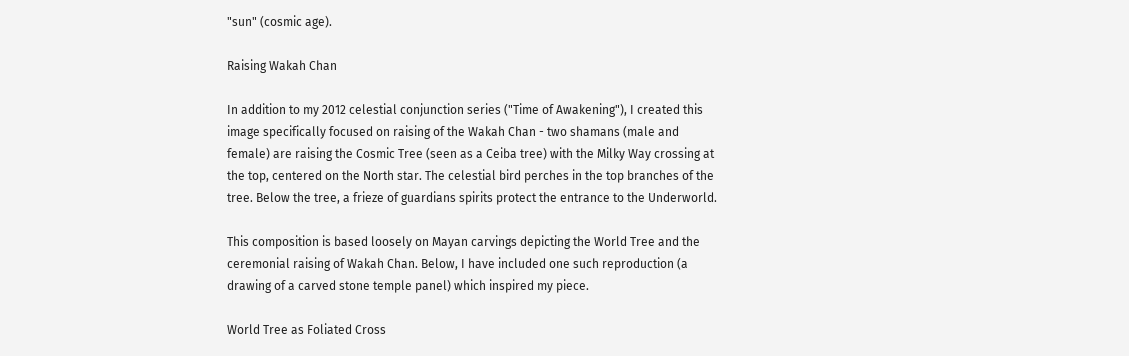"sun" (cosmic age).

Raising Wakah Chan

In addition to my 2012 celestial conjunction series ("Time of Awakening"), I created this image specifically focused on raising of the Wakah Chan - two shamans (male and female) are raising the Cosmic Tree (seen as a Ceiba tree) with the Milky Way crossing at the top, centered on the North star. The celestial bird perches in the top branches of the tree. Below the tree, a frieze of guardians spirits protect the entrance to the Underworld.

This composition is based loosely on Mayan carvings depicting the World Tree and the ceremonial raising of Wakah Chan. Below, I have included one such reproduction (a drawing of a carved stone temple panel) which inspired my piece.

World Tree as Foliated Cross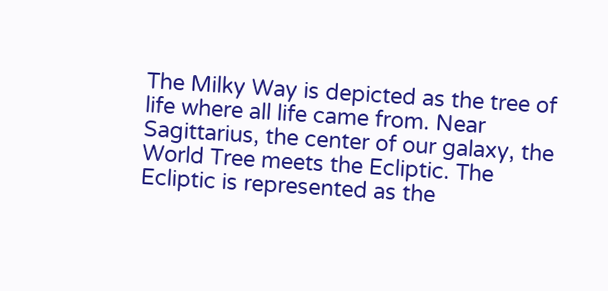The Milky Way is depicted as the tree of life where all life came from. Near Sagittarius, the center of our galaxy, the World Tree meets the Ecliptic. The Ecliptic is represented as the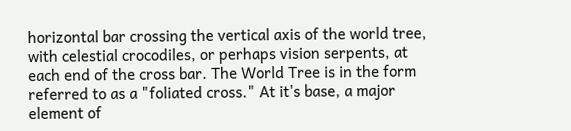horizontal bar crossing the vertical axis of the world tree, with celestial crocodiles, or perhaps vision serpents, at each end of the cross bar. The World Tree is in the form referred to as a "foliated cross." At it's base, a major element of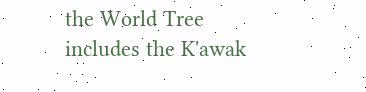the World Tree includes the K'awak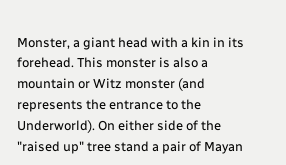Monster, a giant head with a kin in its forehead. This monster is also a mountain or Witz monster (and represents the entrance to the Underworld). On either side of the "raised up" tree stand a pair of Mayan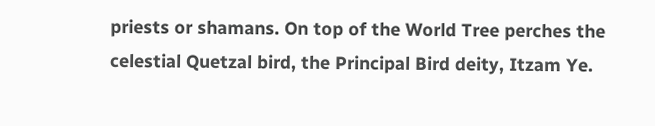priests or shamans. On top of the World Tree perches the celestial Quetzal bird, the Principal Bird deity, Itzam Ye.